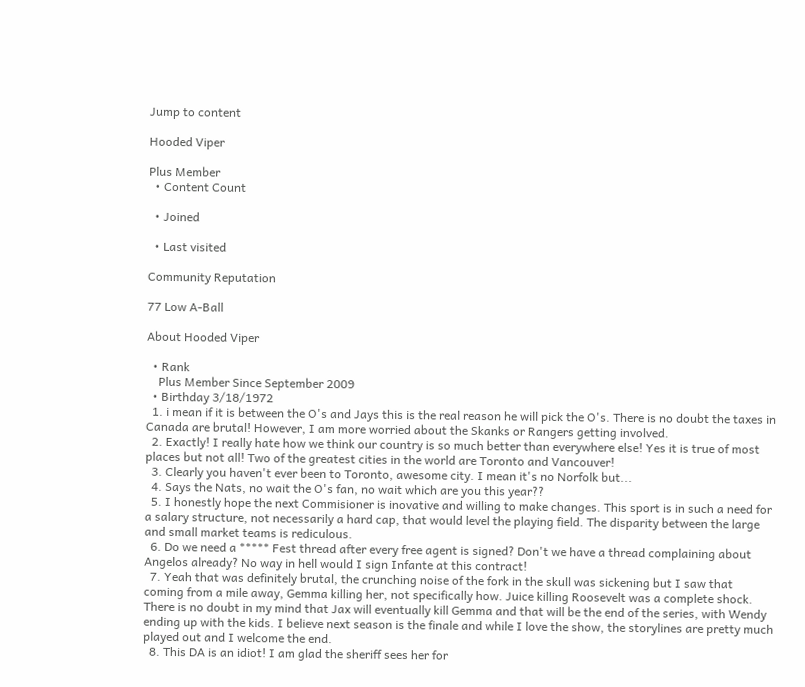Jump to content

Hooded Viper

Plus Member
  • Content Count

  • Joined

  • Last visited

Community Reputation

77 Low A-Ball

About Hooded Viper

  • Rank
    Plus Member Since September 2009
  • Birthday 3/18/1972
  1. i mean if it is between the O's and Jays this is the real reason he will pick the O's. There is no doubt the taxes in Canada are brutal! However, I am more worried about the Skanks or Rangers getting involved.
  2. Exactly! I really hate how we think our country is so much better than everywhere else! Yes it is true of most places but not all! Two of the greatest cities in the world are Toronto and Vancouver!
  3. Clearly you haven't ever been to Toronto, awesome city. I mean it's no Norfolk but...
  4. Says the Nats, no wait the O's fan, no wait which are you this year??
  5. I honestly hope the next Commisioner is inovative and willing to make changes. This sport is in such a need for a salary structure, not necessarily a hard cap, that would level the playing field. The disparity between the large and small market teams is rediculous.
  6. Do we need a ***** Fest thread after every free agent is signed? Don't we have a thread complaining about Angelos already? No way in hell would I sign Infante at this contract!
  7. Yeah that was definitely brutal, the crunching noise of the fork in the skull was sickening but I saw that coming from a mile away, Gemma killing her, not specifically how. Juice killing Roosevelt was a complete shock. There is no doubt in my mind that Jax will eventually kill Gemma and that will be the end of the series, with Wendy ending up with the kids. I believe next season is the finale and while I love the show, the storylines are pretty much played out and I welcome the end.
  8. This DA is an idiot! I am glad the sheriff sees her for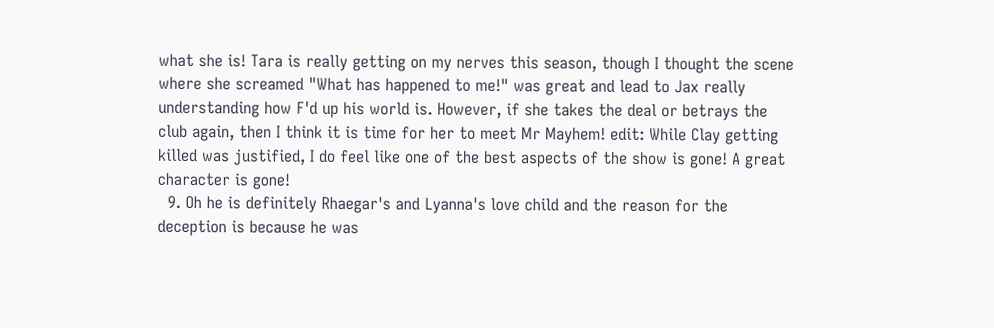what she is! Tara is really getting on my nerves this season, though I thought the scene where she screamed "What has happened to me!" was great and lead to Jax really understanding how F'd up his world is. However, if she takes the deal or betrays the club again, then I think it is time for her to meet Mr Mayhem! edit: While Clay getting killed was justified, I do feel like one of the best aspects of the show is gone! A great character is gone!
  9. Oh he is definitely Rhaegar's and Lyanna's love child and the reason for the deception is because he was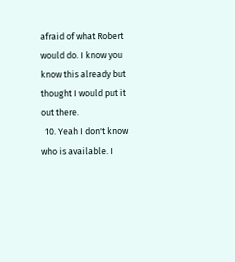afraid of what Robert would do. I know you know this already but thought I would put it out there.
  10. Yeah I don't know who is available. I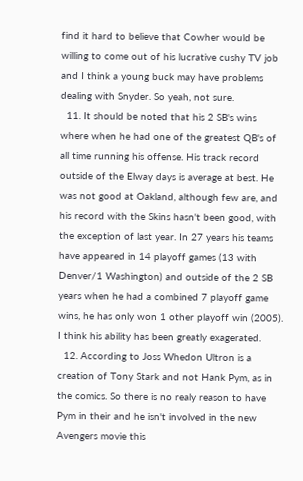find it hard to believe that Cowher would be willing to come out of his lucrative cushy TV job and I think a young buck may have problems dealing with Snyder. So yeah, not sure.
  11. It should be noted that his 2 SB's wins where when he had one of the greatest QB's of all time running his offense. His track record outside of the Elway days is average at best. He was not good at Oakland, although few are, and his record with the Skins hasn't been good, with the exception of last year. In 27 years his teams have appeared in 14 playoff games (13 with Denver/1 Washington) and outside of the 2 SB years when he had a combined 7 playoff game wins, he has only won 1 other playoff win (2005). I think his ability has been greatly exagerated.
  12. According to Joss Whedon Ultron is a creation of Tony Stark and not Hank Pym, as in the comics. So there is no realy reason to have Pym in their and he isn't involved in the new Avengers movie this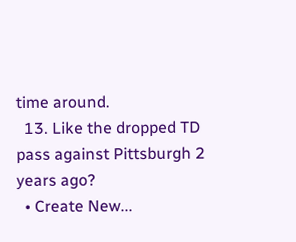time around.
  13. Like the dropped TD pass against Pittsburgh 2 years ago?
  • Create New...